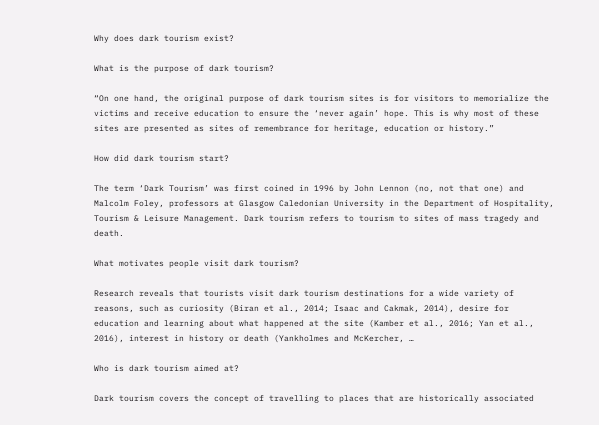Why does dark tourism exist?

What is the purpose of dark tourism?

“On one hand, the original purpose of dark tourism sites is for visitors to memorialize the victims and receive education to ensure the ‘never again’ hope. This is why most of these sites are presented as sites of remembrance for heritage, education or history.”

How did dark tourism start?

The term ‘Dark Tourism’ was first coined in 1996 by John Lennon (no, not that one) and Malcolm Foley, professors at Glasgow Caledonian University in the Department of Hospitality, Tourism & Leisure Management. Dark tourism refers to tourism to sites of mass tragedy and death.

What motivates people visit dark tourism?

Research reveals that tourists visit dark tourism destinations for a wide variety of reasons, such as curiosity (Biran et al., 2014; Isaac and Cakmak, 2014), desire for education and learning about what happened at the site (Kamber et al., 2016; Yan et al., 2016), interest in history or death (Yankholmes and McKercher, …

Who is dark tourism aimed at?

Dark tourism covers the concept of travelling to places that are historically associated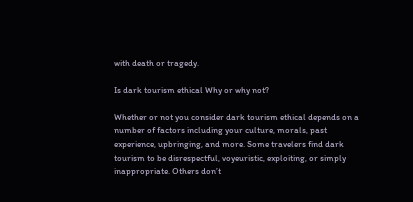with death or tragedy.

Is dark tourism ethical Why or why not?

Whether or not you consider dark tourism ethical depends on a number of factors including your culture, morals, past experience, upbringing, and more. Some travelers find dark tourism to be disrespectful, voyeuristic, exploiting, or simply inappropriate. Others don’t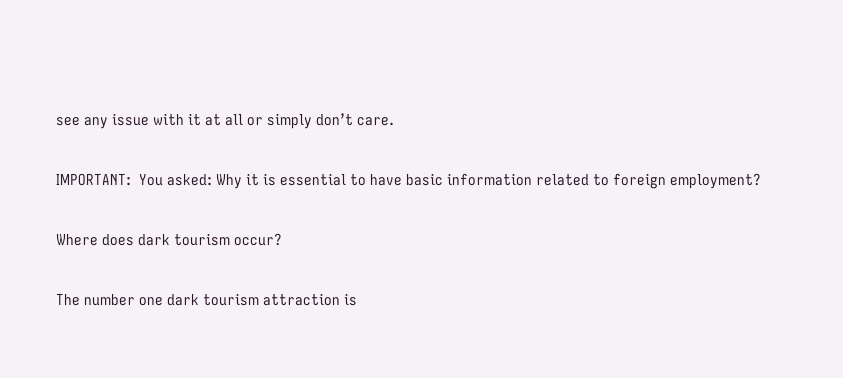see any issue with it at all or simply don’t care.

IMPORTANT:  You asked: Why it is essential to have basic information related to foreign employment?

Where does dark tourism occur?

The number one dark tourism attraction is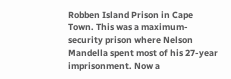Robben Island Prison in Cape Town. This was a maximum-security prison where Nelson Mandella spent most of his 27-year imprisonment. Now a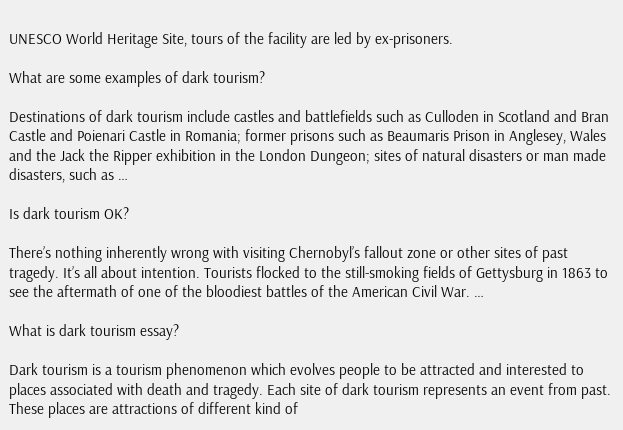UNESCO World Heritage Site, tours of the facility are led by ex-prisoners.

What are some examples of dark tourism?

Destinations of dark tourism include castles and battlefields such as Culloden in Scotland and Bran Castle and Poienari Castle in Romania; former prisons such as Beaumaris Prison in Anglesey, Wales and the Jack the Ripper exhibition in the London Dungeon; sites of natural disasters or man made disasters, such as …

Is dark tourism OK?

There’s nothing inherently wrong with visiting Chernobyl’s fallout zone or other sites of past tragedy. It’s all about intention. Tourists flocked to the still-smoking fields of Gettysburg in 1863 to see the aftermath of one of the bloodiest battles of the American Civil War. …

What is dark tourism essay?

Dark tourism is a tourism phenomenon which evolves people to be attracted and interested to places associated with death and tragedy. Each site of dark tourism represents an event from past. These places are attractions of different kind of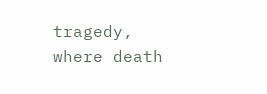tragedy, where death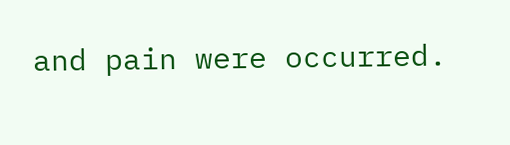and pain were occurred.